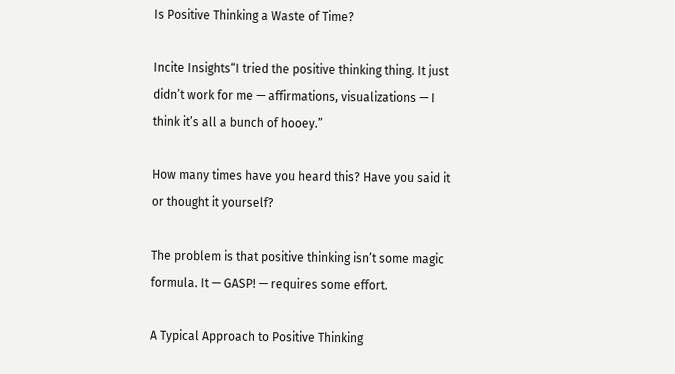Is Positive Thinking a Waste of Time?

Incite Insights“I tried the positive thinking thing. It just didn’t work for me — affirmations, visualizations — I think it’s all a bunch of hooey.”

How many times have you heard this? Have you said it or thought it yourself?

The problem is that positive thinking isn’t some magic formula. It — GASP! — requires some effort.

A Typical Approach to Positive Thinking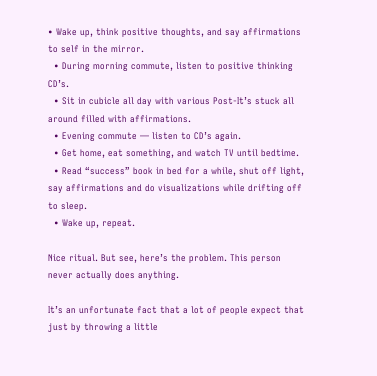• Wake up, think positive thoughts, and say affirmations to self in the mirror.
  • During morning commute, listen to positive thinking CD’s.
  • Sit in cubicle all day with various Post-It’s stuck all around filled with affirmations.
  • Evening commute — listen to CD’s again.
  • Get home, eat something, and watch TV until bedtime.
  • Read “success” book in bed for a while, shut off light, say affirmations and do visualizations while drifting off to sleep.
  • Wake up, repeat.

Nice ritual. But see, here’s the problem. This person never actually does anything.

It’s an unfortunate fact that a lot of people expect that just by throwing a little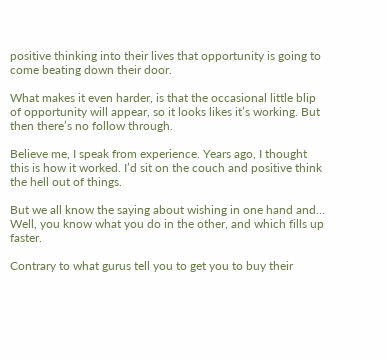positive thinking into their lives that opportunity is going to come beating down their door.

What makes it even harder, is that the occasional little blip of opportunity will appear, so it looks likes it’s working. But then there’s no follow through.

Believe me, I speak from experience. Years ago, I thought this is how it worked. I’d sit on the couch and positive think the hell out of things.

But we all know the saying about wishing in one hand and… Well, you know what you do in the other, and which fills up faster.

Contrary to what gurus tell you to get you to buy their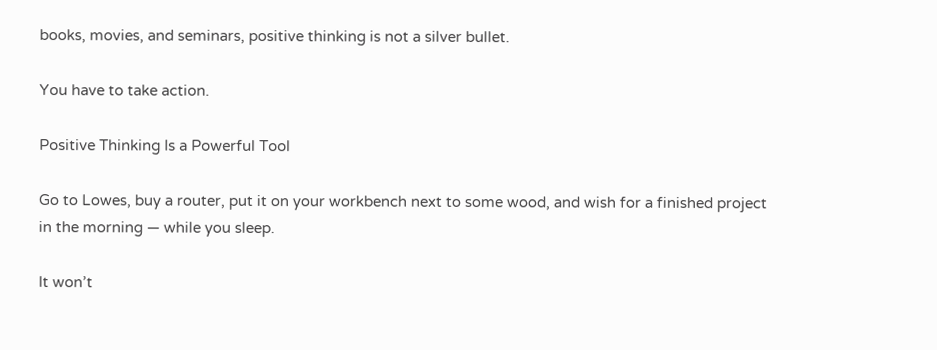books, movies, and seminars, positive thinking is not a silver bullet.

You have to take action.

Positive Thinking Is a Powerful Tool

Go to Lowes, buy a router, put it on your workbench next to some wood, and wish for a finished project in the morning — while you sleep.

It won’t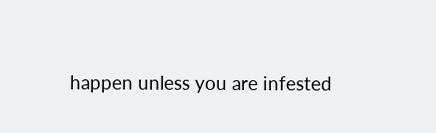happen unless you are infested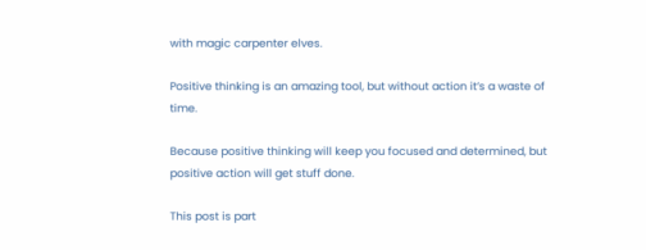with magic carpenter elves.

Positive thinking is an amazing tool, but without action it’s a waste of time.

Because positive thinking will keep you focused and determined, but positive action will get stuff done.

This post is part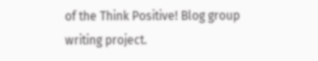of the Think Positive! Blog group writing project.